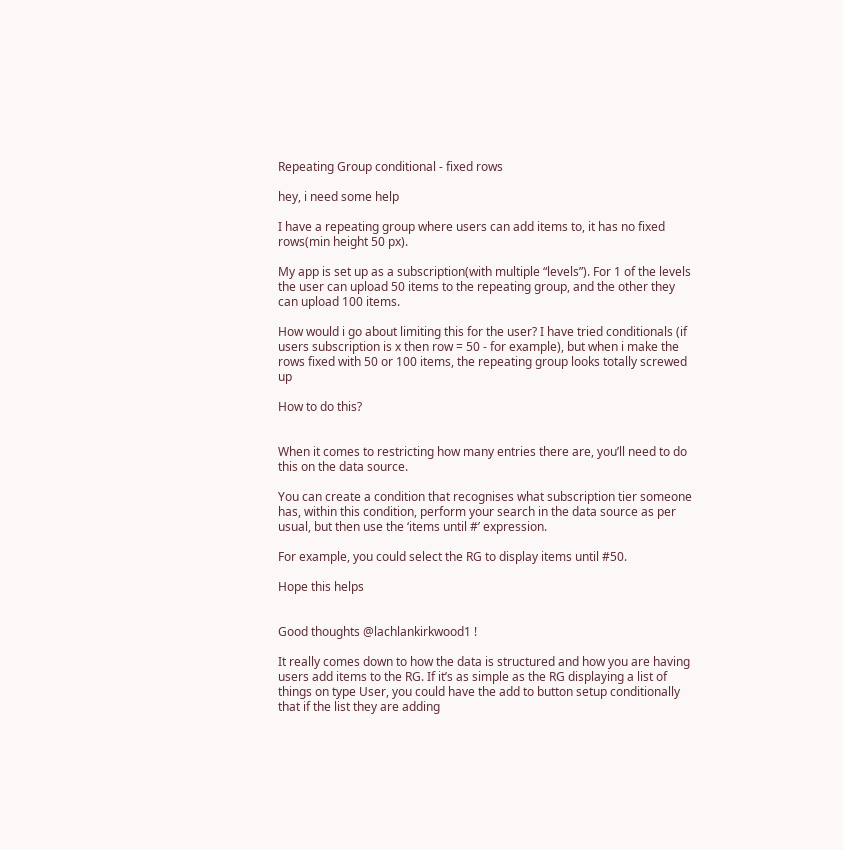Repeating Group conditional - fixed rows

hey, i need some help

I have a repeating group where users can add items to, it has no fixed rows(min height 50 px).

My app is set up as a subscription(with multiple “levels”). For 1 of the levels the user can upload 50 items to the repeating group, and the other they can upload 100 items.

How would i go about limiting this for the user? I have tried conditionals (if users subscription is x then row = 50 - for example), but when i make the rows fixed with 50 or 100 items, the repeating group looks totally screwed up

How to do this?


When it comes to restricting how many entries there are, you’ll need to do this on the data source.

You can create a condition that recognises what subscription tier someone has, within this condition, perform your search in the data source as per usual, but then use the ‘items until #’ expression.

For example, you could select the RG to display items until #50.

Hope this helps


Good thoughts @lachlankirkwood1 !

It really comes down to how the data is structured and how you are having users add items to the RG. If it’s as simple as the RG displaying a list of things on type User, you could have the add to button setup conditionally that if the list they are adding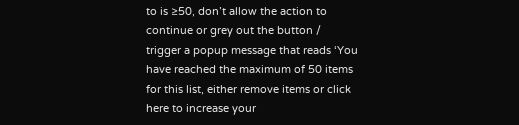to is ≥50, don’t allow the action to continue or grey out the button / trigger a popup message that reads ‘You have reached the maximum of 50 items for this list, either remove items or click here to increase your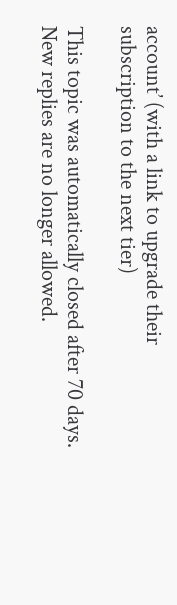account’ (with a link to upgrade their subscription to the next tier)

This topic was automatically closed after 70 days. New replies are no longer allowed.